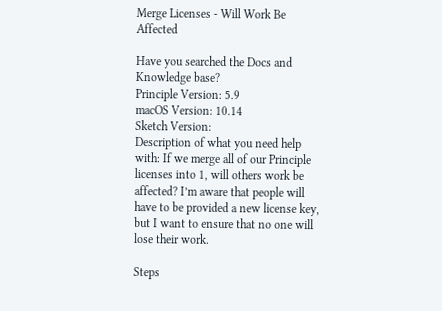Merge Licenses - Will Work Be Affected

Have you searched the Docs and Knowledge base?
Principle Version: 5.9
macOS Version: 10.14
Sketch Version:
Description of what you need help with: If we merge all of our Principle licenses into 1, will others work be affected? I’m aware that people will have to be provided a new license key, but I want to ensure that no one will lose their work.

Steps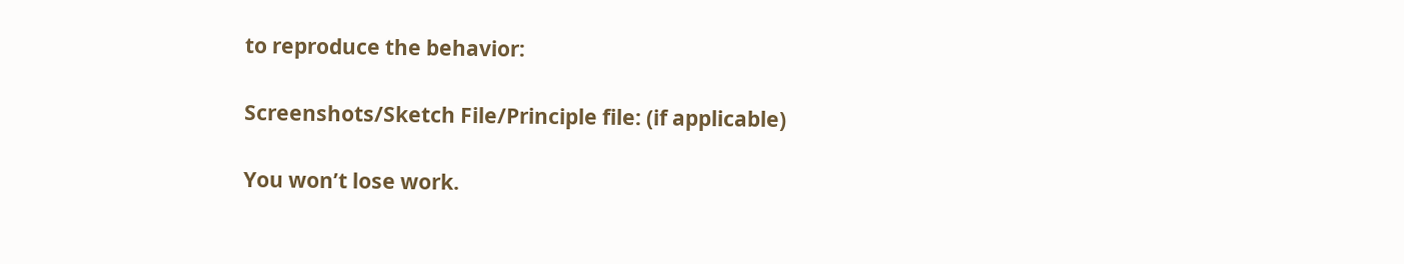to reproduce the behavior:

Screenshots/Sketch File/Principle file: (if applicable)

You won’t lose work.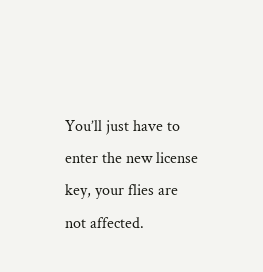You’ll just have to enter the new license key, your flies are not affected.